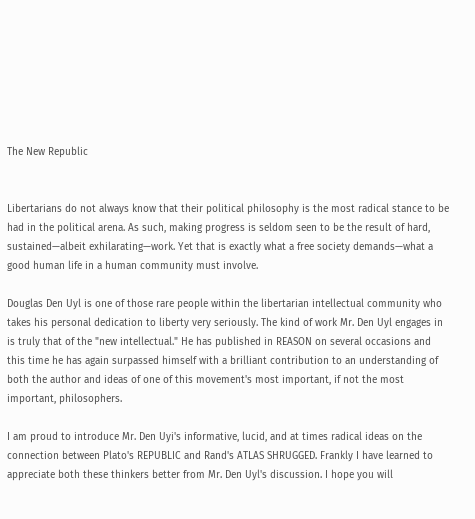The New Republic


Libertarians do not always know that their political philosophy is the most radical stance to be had in the political arena. As such, making progress is seldom seen to be the result of hard, sustained—albeit exhilarating—work. Yet that is exactly what a free society demands—what a good human life in a human community must involve.

Douglas Den Uyl is one of those rare people within the libertarian intellectual community who takes his personal dedication to liberty very seriously. The kind of work Mr. Den Uyl engages in is truly that of the "new intellectual." He has published in REASON on several occasions and this time he has again surpassed himself with a brilliant contribution to an understanding of both the author and ideas of one of this movement's most important, if not the most important, philosophers.

I am proud to introduce Mr. Den Uyi's informative, lucid, and at times radical ideas on the connection between Plato's REPUBLIC and Rand's ATLAS SHRUGGED. Frankly I have learned to appreciate both these thinkers better from Mr. Den Uyl's discussion. I hope you will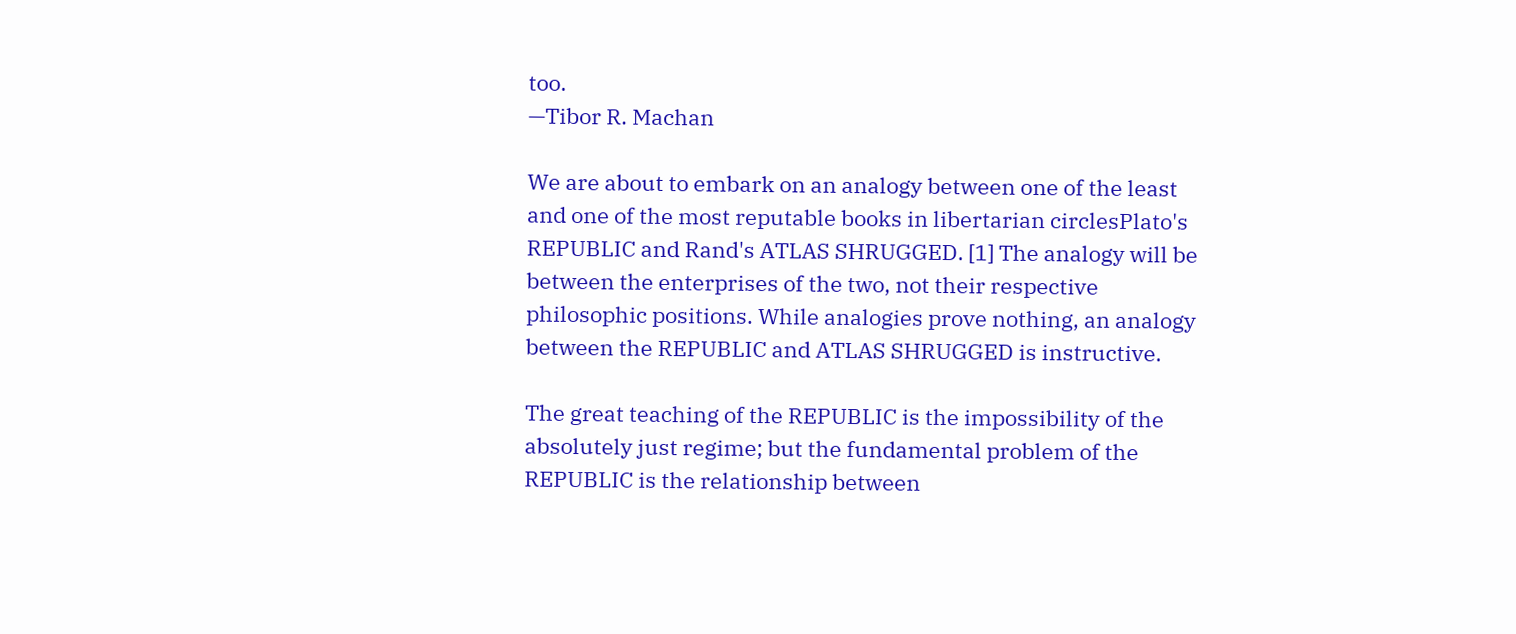too.
—Tibor R. Machan

We are about to embark on an analogy between one of the least and one of the most reputable books in libertarian circlesPlato's REPUBLIC and Rand's ATLAS SHRUGGED. [1] The analogy will be between the enterprises of the two, not their respective philosophic positions. While analogies prove nothing, an analogy between the REPUBLIC and ATLAS SHRUGGED is instructive.

The great teaching of the REPUBLIC is the impossibility of the absolutely just regime; but the fundamental problem of the REPUBLIC is the relationship between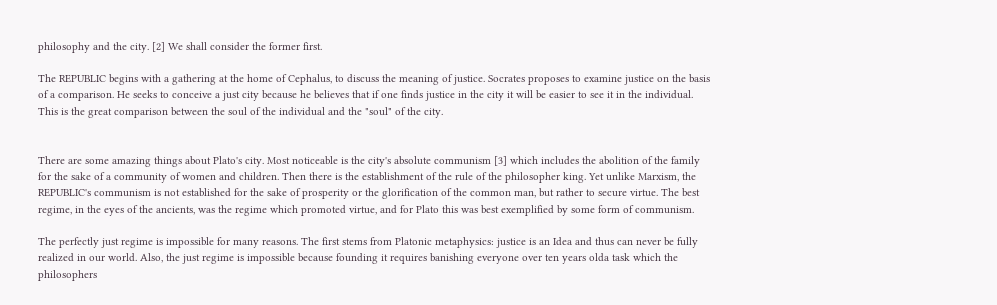philosophy and the city. [2] We shall consider the former first.

The REPUBLIC begins with a gathering at the home of Cephalus, to discuss the meaning of justice. Socrates proposes to examine justice on the basis of a comparison. He seeks to conceive a just city because he believes that if one finds justice in the city it will be easier to see it in the individual. This is the great comparison between the soul of the individual and the "soul" of the city.


There are some amazing things about Plato's city. Most noticeable is the city's absolute communism [3] which includes the abolition of the family for the sake of a community of women and children. Then there is the establishment of the rule of the philosopher king. Yet unlike Marxism, the REPUBLIC's communism is not established for the sake of prosperity or the glorification of the common man, but rather to secure virtue. The best regime, in the eyes of the ancients, was the regime which promoted virtue, and for Plato this was best exemplified by some form of communism.

The perfectly just regime is impossible for many reasons. The first stems from Platonic metaphysics: justice is an Idea and thus can never be fully realized in our world. Also, the just regime is impossible because founding it requires banishing everyone over ten years olda task which the philosophers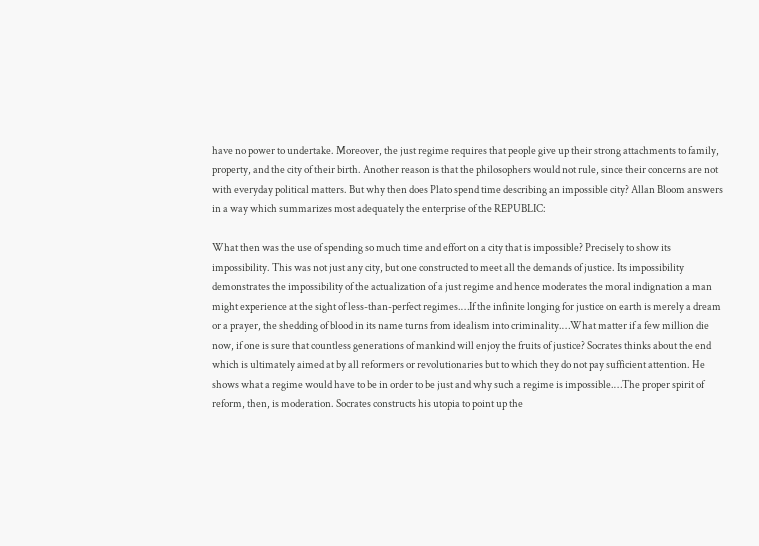have no power to undertake. Moreover, the just regime requires that people give up their strong attachments to family, property, and the city of their birth. Another reason is that the philosophers would not rule, since their concerns are not with everyday political matters. But why then does Plato spend time describing an impossible city? Allan Bloom answers in a way which summarizes most adequately the enterprise of the REPUBLIC:

What then was the use of spending so much time and effort on a city that is impossible? Precisely to show its impossibility. This was not just any city, but one constructed to meet all the demands of justice. Its impossibility demonstrates the impossibility of the actualization of a just regime and hence moderates the moral indignation a man might experience at the sight of less-than-perfect regimes.…If the infinite longing for justice on earth is merely a dream or a prayer, the shedding of blood in its name turns from idealism into criminality.…What matter if a few million die now, if one is sure that countless generations of mankind will enjoy the fruits of justice? Socrates thinks about the end which is ultimately aimed at by all reformers or revolutionaries but to which they do not pay sufficient attention. He shows what a regime would have to be in order to be just and why such a regime is impossible.…The proper spirit of reform, then, is moderation. Socrates constructs his utopia to point up the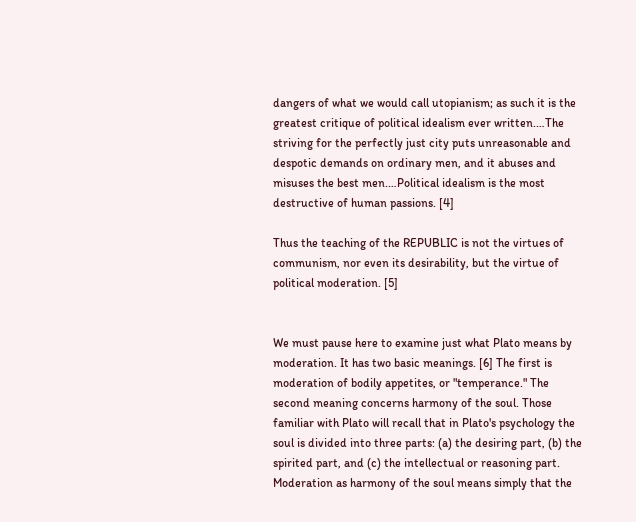dangers of what we would call utopianism; as such it is the greatest critique of political idealism ever written.…The striving for the perfectly just city puts unreasonable and despotic demands on ordinary men, and it abuses and misuses the best men.…Political idealism is the most destructive of human passions. [4]

Thus the teaching of the REPUBLIC is not the virtues of communism, nor even its desirability, but the virtue of political moderation. [5]


We must pause here to examine just what Plato means by moderation. It has two basic meanings. [6] The first is moderation of bodily appetites, or "temperance." The second meaning concerns harmony of the soul. Those familiar with Plato will recall that in Plato's psychology the soul is divided into three parts: (a) the desiring part, (b) the spirited part, and (c) the intellectual or reasoning part. Moderation as harmony of the soul means simply that the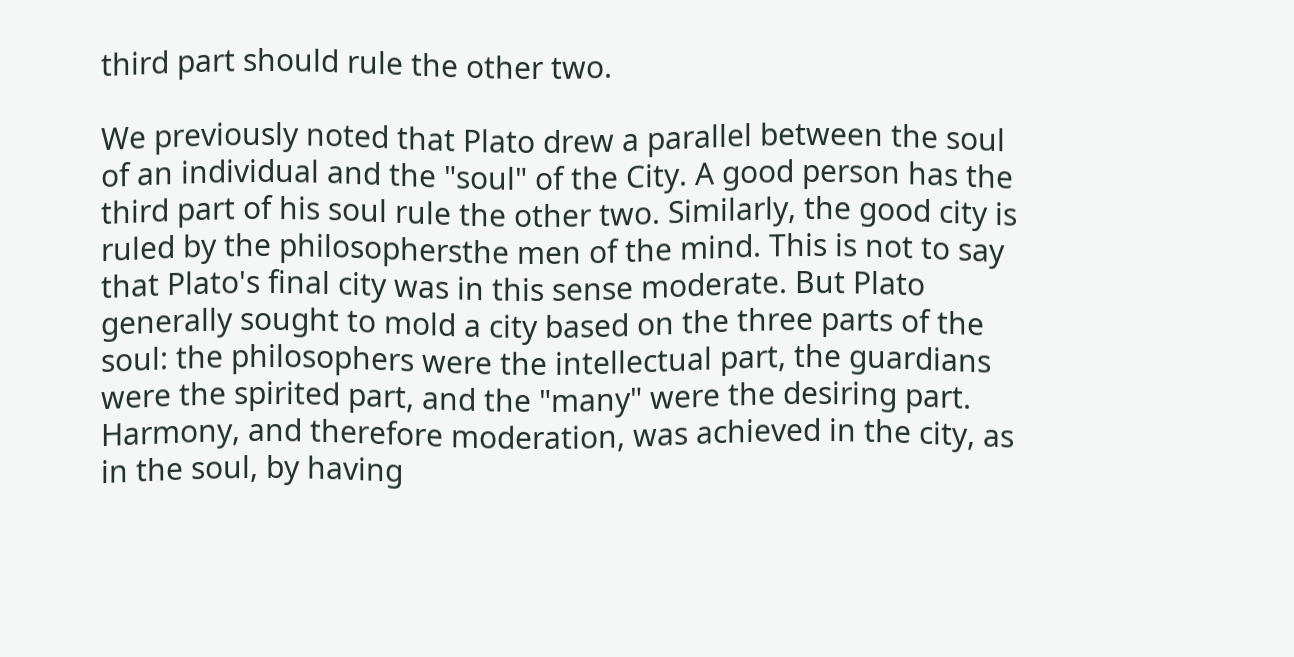third part should rule the other two.

We previously noted that Plato drew a parallel between the soul of an individual and the "soul" of the City. A good person has the third part of his soul rule the other two. Similarly, the good city is ruled by the philosophersthe men of the mind. This is not to say that Plato's final city was in this sense moderate. But Plato generally sought to mold a city based on the three parts of the soul: the philosophers were the intellectual part, the guardians were the spirited part, and the "many" were the desiring part. Harmony, and therefore moderation, was achieved in the city, as in the soul, by having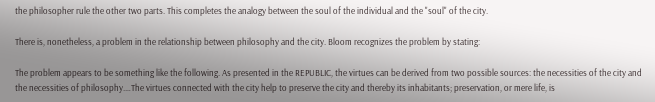the philosopher rule the other two parts. This completes the analogy between the soul of the individual and the "soul" of the city.

There is, nonetheless, a problem in the relationship between philosophy and the city. Bloom recognizes the problem by stating:

The problem appears to be something like the following. As presented in the REPUBLIC, the virtues can be derived from two possible sources: the necessities of the city and the necessities of philosophy.…The virtues connected with the city help to preserve the city and thereby its inhabitants; preservation, or mere life, is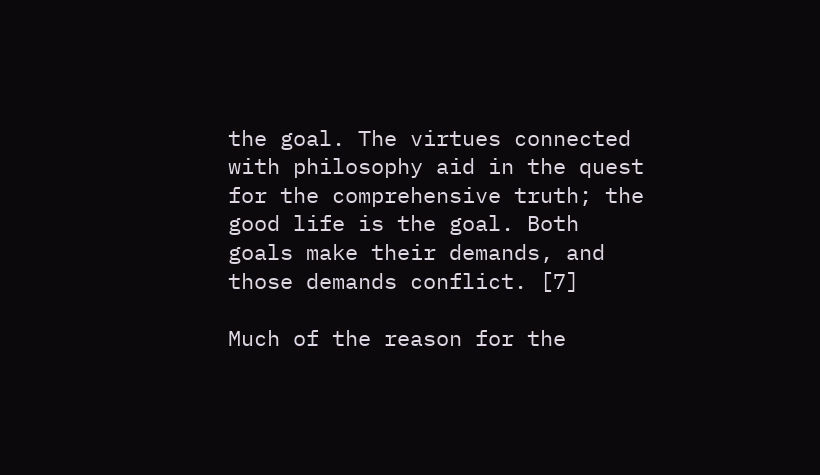the goal. The virtues connected with philosophy aid in the quest for the comprehensive truth; the good life is the goal. Both goals make their demands, and those demands conflict. [7]

Much of the reason for the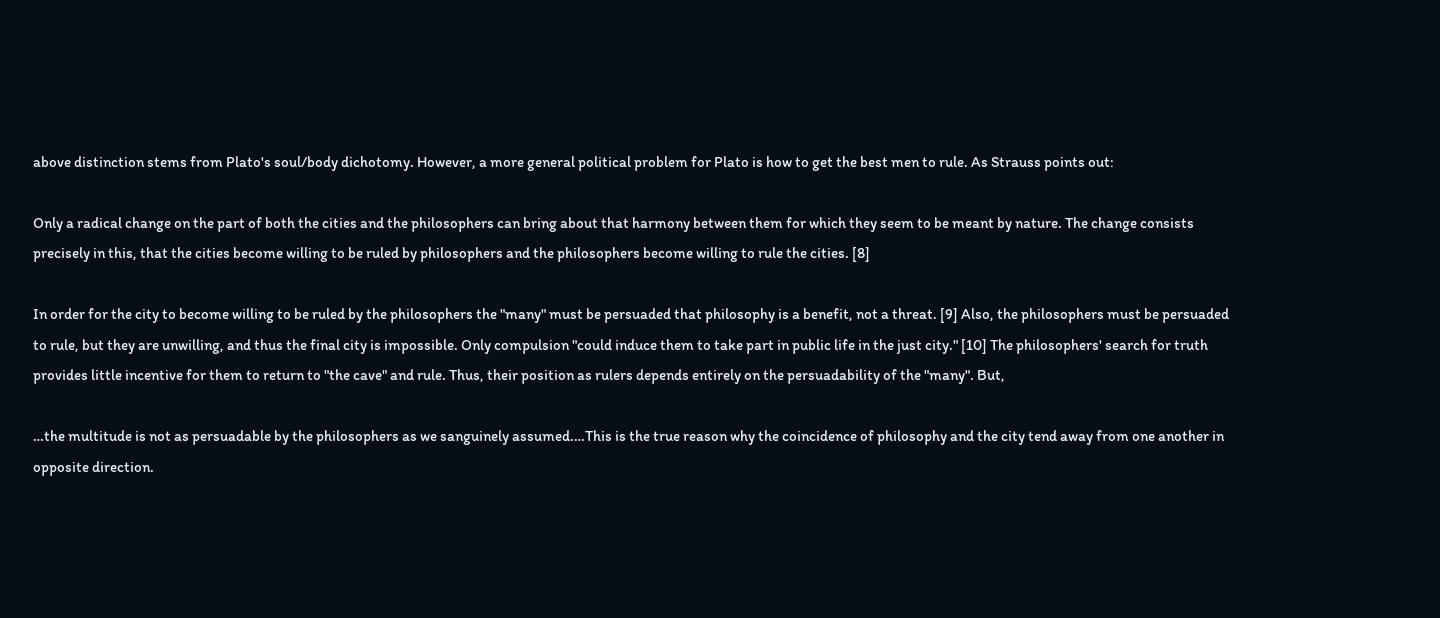above distinction stems from Plato's soul/body dichotomy. However, a more general political problem for Plato is how to get the best men to rule. As Strauss points out:

Only a radical change on the part of both the cities and the philosophers can bring about that harmony between them for which they seem to be meant by nature. The change consists precisely in this, that the cities become willing to be ruled by philosophers and the philosophers become willing to rule the cities. [8]

In order for the city to become willing to be ruled by the philosophers the "many" must be persuaded that philosophy is a benefit, not a threat. [9] Also, the philosophers must be persuaded to rule, but they are unwilling, and thus the final city is impossible. Only compulsion "could induce them to take part in public life in the just city." [10] The philosophers' search for truth provides little incentive for them to return to "the cave" and rule. Thus, their position as rulers depends entirely on the persuadability of the "many". But,

…the multitude is not as persuadable by the philosophers as we sanguinely assumed.…This is the true reason why the coincidence of philosophy and the city tend away from one another in opposite direction.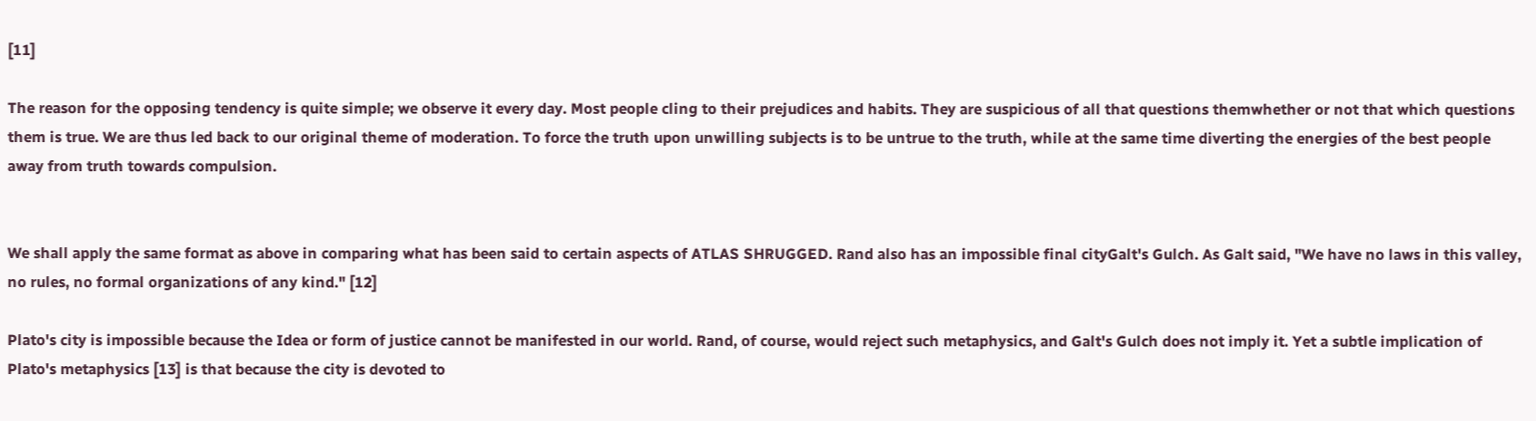[11]

The reason for the opposing tendency is quite simple; we observe it every day. Most people cling to their prejudices and habits. They are suspicious of all that questions themwhether or not that which questions them is true. We are thus led back to our original theme of moderation. To force the truth upon unwilling subjects is to be untrue to the truth, while at the same time diverting the energies of the best people away from truth towards compulsion.


We shall apply the same format as above in comparing what has been said to certain aspects of ATLAS SHRUGGED. Rand also has an impossible final cityGalt's Gulch. As Galt said, "We have no laws in this valley, no rules, no formal organizations of any kind." [12]

Plato's city is impossible because the Idea or form of justice cannot be manifested in our world. Rand, of course, would reject such metaphysics, and Galt's Gulch does not imply it. Yet a subtle implication of Plato's metaphysics [13] is that because the city is devoted to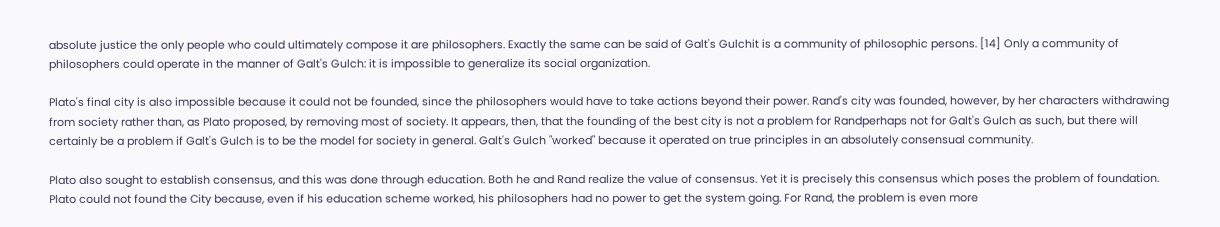absolute justice the only people who could ultimately compose it are philosophers. Exactly the same can be said of Galt's Gulchit is a community of philosophic persons. [14] Only a community of philosophers could operate in the manner of Galt's Gulch: it is impossible to generalize its social organization.

Plato's final city is also impossible because it could not be founded, since the philosophers would have to take actions beyond their power. Rand's city was founded, however, by her characters withdrawing from society rather than, as Plato proposed, by removing most of society. It appears, then, that the founding of the best city is not a problem for Randperhaps not for Galt's Gulch as such, but there will certainly be a problem if Galt's Gulch is to be the model for society in general. Galt's Gulch "worked" because it operated on true principles in an absolutely consensual community.

Plato also sought to establish consensus, and this was done through education. Both he and Rand realize the value of consensus. Yet it is precisely this consensus which poses the problem of foundation. Plato could not found the City because, even if his education scheme worked, his philosophers had no power to get the system going. For Rand, the problem is even more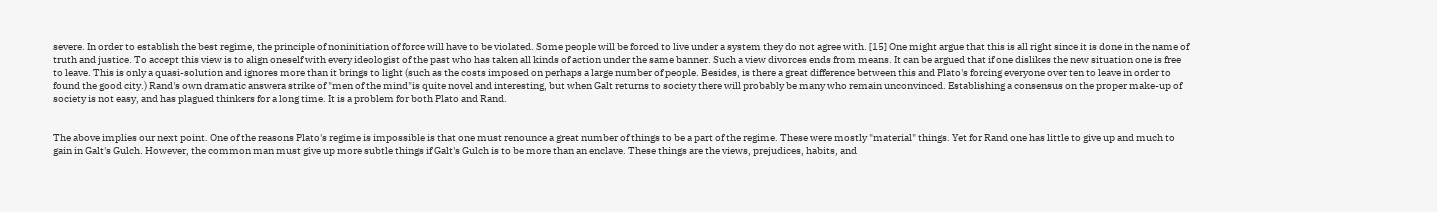severe. In order to establish the best regime, the principle of noninitiation of force will have to be violated. Some people will be forced to live under a system they do not agree with. [15] One might argue that this is all right since it is done in the name of truth and justice. To accept this view is to align oneself with every ideologist of the past who has taken all kinds of action under the same banner. Such a view divorces ends from means. It can be argued that if one dislikes the new situation one is free to leave. This is only a quasi-solution and ignores more than it brings to light (such as the costs imposed on perhaps a large number of people. Besides, is there a great difference between this and Plato's forcing everyone over ten to leave in order to found the good city.) Rand's own dramatic answera strike of "men of the mind"is quite novel and interesting, but when Galt returns to society there will probably be many who remain unconvinced. Establishing a consensus on the proper make-up of society is not easy, and has plagued thinkers for a long time. It is a problem for both Plato and Rand.


The above implies our next point. One of the reasons Plato's regime is impossible is that one must renounce a great number of things to be a part of the regime. These were mostly "material" things. Yet for Rand one has little to give up and much to gain in Galt's Gulch. However, the common man must give up more subtle things if Galt's Gulch is to be more than an enclave. These things are the views, prejudices, habits, and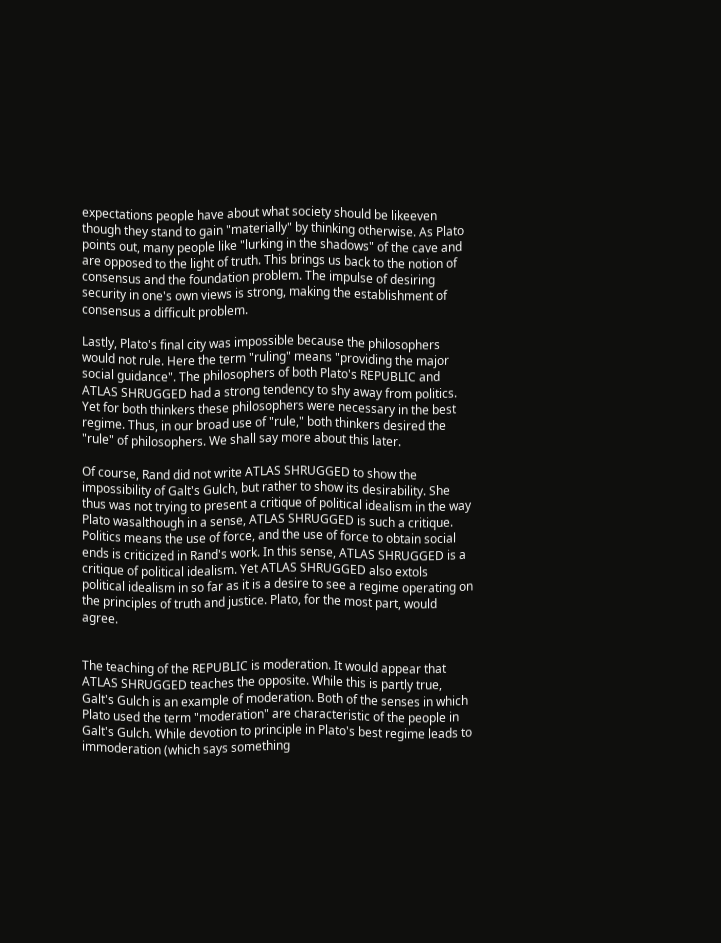expectations people have about what society should be likeeven though they stand to gain "materially" by thinking otherwise. As Plato points out, many people like "lurking in the shadows" of the cave and are opposed to the light of truth. This brings us back to the notion of consensus and the foundation problem. The impulse of desiring security in one's own views is strong, making the establishment of consensus a difficult problem.

Lastly, Plato's final city was impossible because the philosophers would not rule. Here the term "ruling" means "providing the major social guidance". The philosophers of both Plato's REPUBLIC and ATLAS SHRUGGED had a strong tendency to shy away from politics. Yet for both thinkers these philosophers were necessary in the best regime. Thus, in our broad use of "rule," both thinkers desired the "rule" of philosophers. We shall say more about this later.

Of course, Rand did not write ATLAS SHRUGGED to show the impossibility of Galt's Gulch, but rather to show its desirability. She thus was not trying to present a critique of political idealism in the way Plato wasalthough in a sense, ATLAS SHRUGGED is such a critique. Politics means the use of force, and the use of force to obtain social ends is criticized in Rand's work. In this sense, ATLAS SHRUGGED is a critique of political idealism. Yet ATLAS SHRUGGED also extols political idealism in so far as it is a desire to see a regime operating on the principles of truth and justice. Plato, for the most part, would agree.


The teaching of the REPUBLIC is moderation. It would appear that ATLAS SHRUGGED teaches the opposite. While this is partly true, Galt's Gulch is an example of moderation. Both of the senses in which Plato used the term "moderation" are characteristic of the people in Galt's Gulch. While devotion to principle in Plato's best regime leads to immoderation (which says something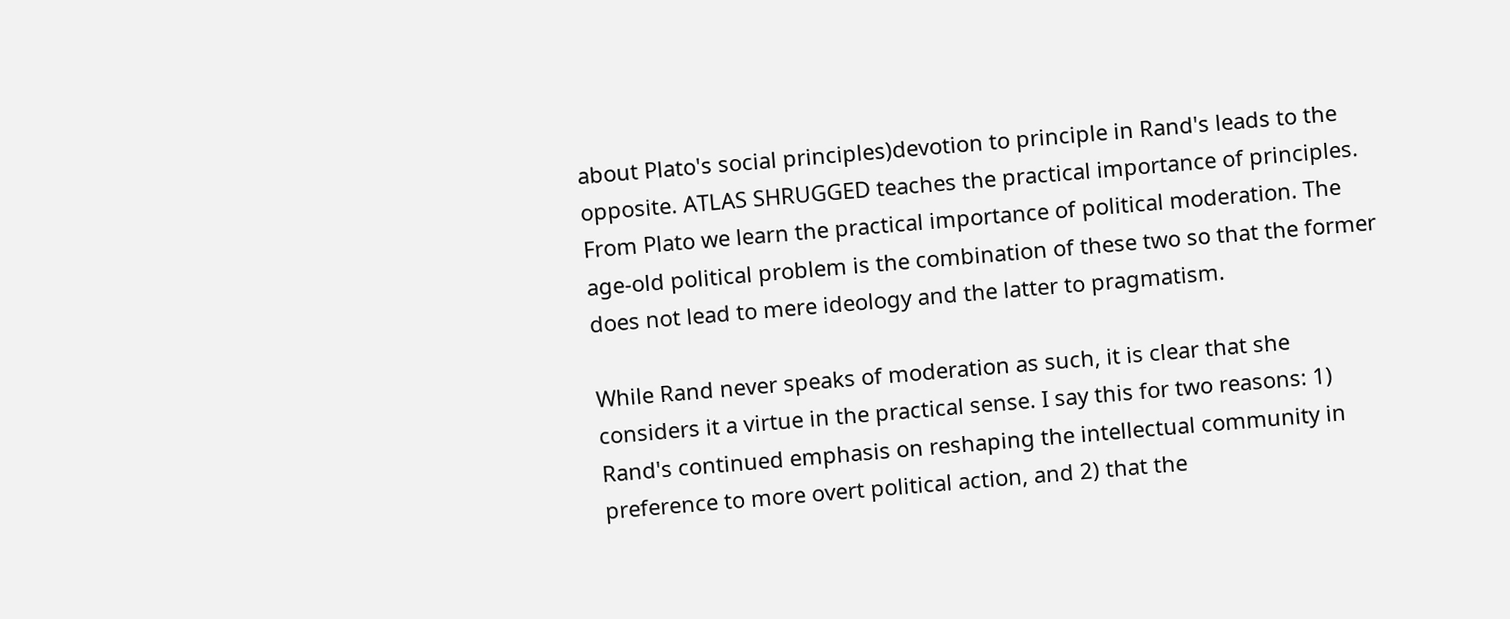about Plato's social principles)devotion to principle in Rand's leads to the opposite. ATLAS SHRUGGED teaches the practical importance of principles. From Plato we learn the practical importance of political moderation. The age-old political problem is the combination of these two so that the former does not lead to mere ideology and the latter to pragmatism.

While Rand never speaks of moderation as such, it is clear that she considers it a virtue in the practical sense. I say this for two reasons: 1) Rand's continued emphasis on reshaping the intellectual community in preference to more overt political action, and 2) that the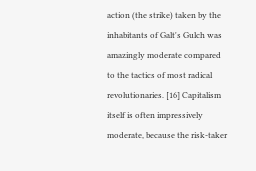action (the strike) taken by the inhabitants of Galt's Gulch was amazingly moderate compared to the tactics of most radical revolutionaries. [16] Capitalism itself is often impressively moderate, because the risk-taker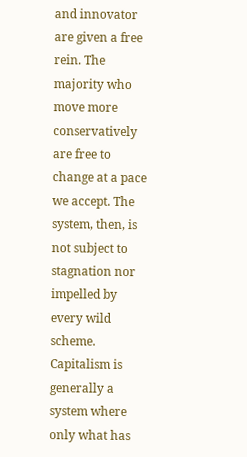and innovator are given a free rein. The majority who move more conservatively are free to change at a pace we accept. The system, then, is not subject to stagnation nor impelled by every wild scheme. Capitalism is generally a system where only what has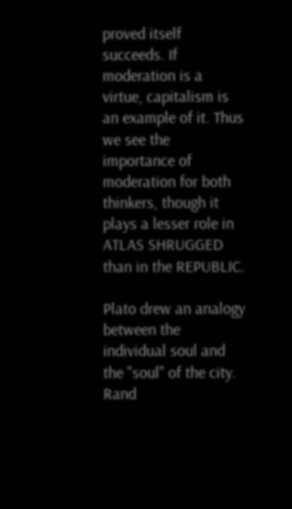proved itself succeeds. If moderation is a virtue, capitalism is an example of it. Thus we see the importance of moderation for both thinkers, though it plays a lesser role in ATLAS SHRUGGED than in the REPUBLIC.

Plato drew an analogy between the individual soul and the "soul" of the city. Rand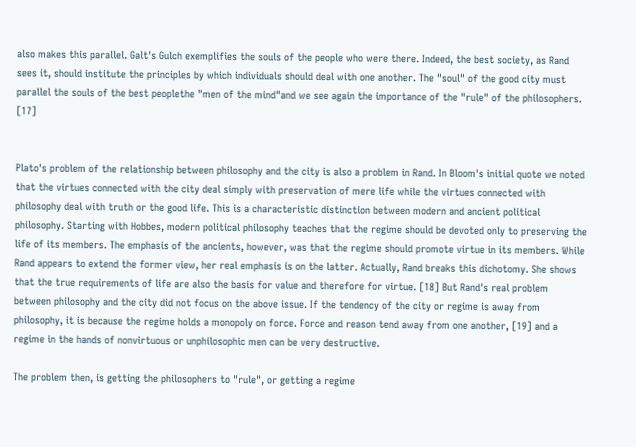also makes this parallel. Galt's Gulch exemplifies the souls of the people who were there. Indeed, the best society, as Rand sees it, should institute the principles by which individuals should deal with one another. The "soul" of the good city must parallel the souls of the best peoplethe "men of the mind"and we see again the importance of the "rule" of the philosophers. [17]


Plato's problem of the relationship between philosophy and the city is also a problem in Rand. In Bloom's initial quote we noted that the virtues connected with the city deal simply with preservation of mere life while the virtues connected with philosophy deal with truth or the good life. This is a characteristic distinction between modern and ancient political philosophy. Starting with Hobbes, modern political philosophy teaches that the regime should be devoted only to preserving the life of its members. The emphasis of the ancients, however, was that the regime should promote virtue in its members. While Rand appears to extend the former view, her real emphasis is on the latter. Actually, Rand breaks this dichotomy. She shows that the true requirements of life are also the basis for value and therefore for virtue. [18] But Rand's real problem between philosophy and the city did not focus on the above issue. If the tendency of the city or regime is away from philosophy, it is because the regime holds a monopoly on force. Force and reason tend away from one another, [19] and a regime in the hands of nonvirtuous or unphilosophic men can be very destructive.

The problem then, is getting the philosophers to "rule", or getting a regime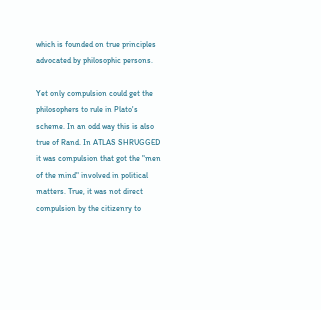which is founded on true principles advocated by philosophic persons.

Yet only compulsion could get the philosophers to rule in Plato's scheme. In an odd way this is also true of Rand. In ATLAS SHRUGGED it was compulsion that got the "men of the mind" involved in political matters. True, it was not direct compulsion by the citizenry to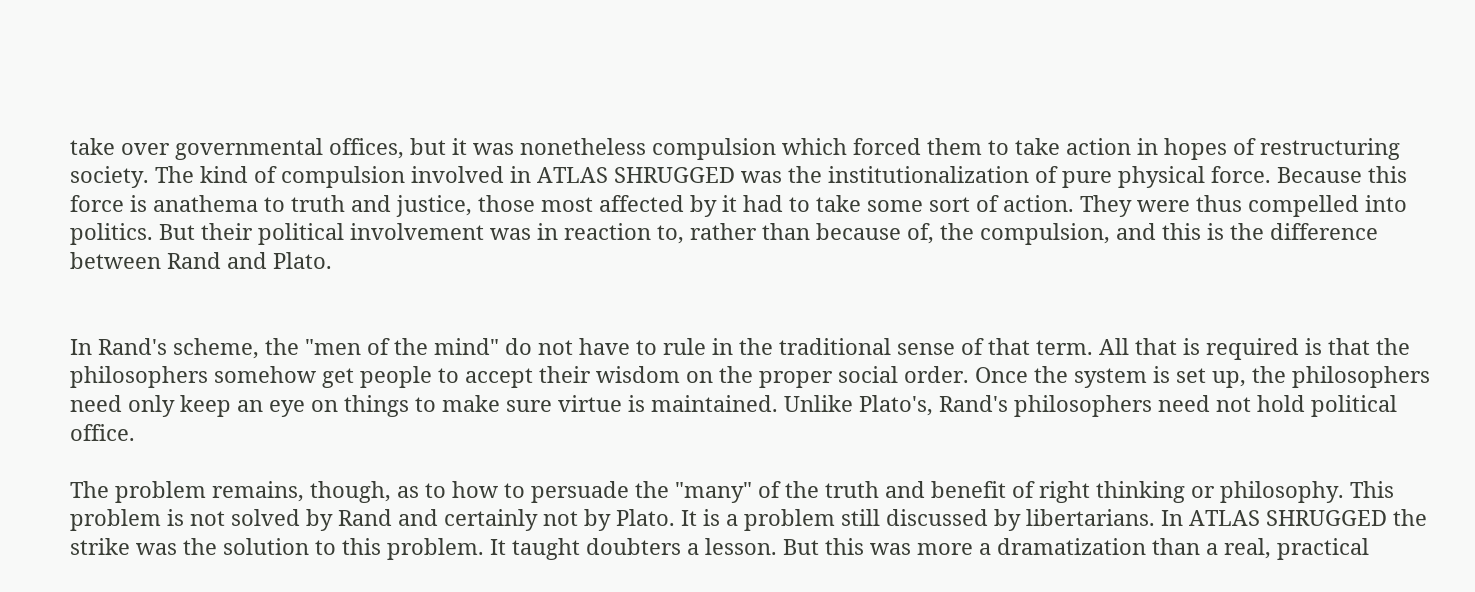take over governmental offices, but it was nonetheless compulsion which forced them to take action in hopes of restructuring society. The kind of compulsion involved in ATLAS SHRUGGED was the institutionalization of pure physical force. Because this force is anathema to truth and justice, those most affected by it had to take some sort of action. They were thus compelled into politics. But their political involvement was in reaction to, rather than because of, the compulsion, and this is the difference between Rand and Plato.


In Rand's scheme, the "men of the mind" do not have to rule in the traditional sense of that term. All that is required is that the philosophers somehow get people to accept their wisdom on the proper social order. Once the system is set up, the philosophers need only keep an eye on things to make sure virtue is maintained. Unlike Plato's, Rand's philosophers need not hold political office.

The problem remains, though, as to how to persuade the "many" of the truth and benefit of right thinking or philosophy. This problem is not solved by Rand and certainly not by Plato. It is a problem still discussed by libertarians. In ATLAS SHRUGGED the strike was the solution to this problem. It taught doubters a lesson. But this was more a dramatization than a real, practical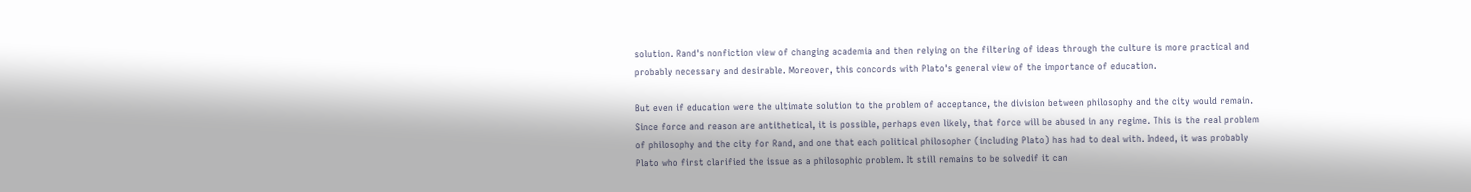solution. Rand's nonfiction view of changing academia and then relying on the filtering of ideas through the culture is more practical and probably necessary and desirable. Moreover, this concords with Plato's general view of the importance of education.

But even if education were the ultimate solution to the problem of acceptance, the division between philosophy and the city would remain. Since force and reason are antithetical, it is possible, perhaps even likely, that force will be abused in any regime. This is the real problem of philosophy and the city for Rand, and one that each political philosopher (including Plato) has had to deal with. Indeed, it was probably Plato who first clarified the issue as a philosophic problem. It still remains to be solvedif it can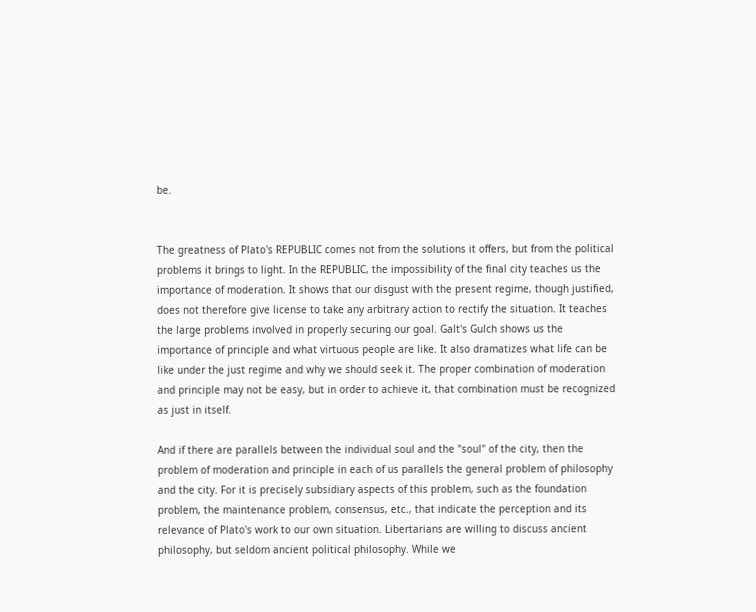be.


The greatness of Plato's REPUBLIC comes not from the solutions it offers, but from the political problems it brings to light. In the REPUBLIC, the impossibility of the final city teaches us the importance of moderation. It shows that our disgust with the present regime, though justified, does not therefore give license to take any arbitrary action to rectify the situation. It teaches the large problems involved in properly securing our goal. Galt's Gulch shows us the importance of principle and what virtuous people are like. It also dramatizes what life can be like under the just regime and why we should seek it. The proper combination of moderation and principle may not be easy, but in order to achieve it, that combination must be recognized as just in itself.

And if there are parallels between the individual soul and the "soul" of the city, then the problem of moderation and principle in each of us parallels the general problem of philosophy and the city. For it is precisely subsidiary aspects of this problem, such as the foundation problem, the maintenance problem, consensus, etc., that indicate the perception and its relevance of Plato's work to our own situation. Libertarians are willing to discuss ancient philosophy, but seldom ancient political philosophy. While we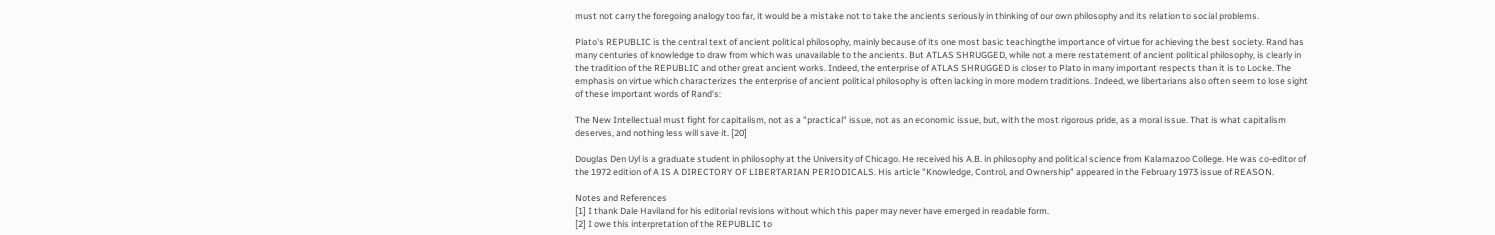must not carry the foregoing analogy too far, it would be a mistake not to take the ancients seriously in thinking of our own philosophy and its relation to social problems.

Plato's REPUBLIC is the central text of ancient political philosophy, mainly because of its one most basic teachingthe importance of virtue for achieving the best society. Rand has many centuries of knowledge to draw from which was unavailable to the ancients. But ATLAS SHRUGGED, while not a mere restatement of ancient political philosophy, is clearly in the tradition of the REPUBLIC and other great ancient works. Indeed, the enterprise of ATLAS SHRUGGED is closer to Plato in many important respects than it is to Locke. The emphasis on virtue which characterizes the enterprise of ancient political philosophy is often lacking in more modern traditions. Indeed, we libertarians also often seem to lose sight of these important words of Rand's:

The New Intellectual must fight for capitalism, not as a "practical" issue, not as an economic issue, but, with the most rigorous pride, as a moral issue. That is what capitalism deserves, and nothing less will save it. [20]

Douglas Den Uyl is a graduate student in philosophy at the University of Chicago. He received his A.B. in philosophy and political science from Kalamazoo College. He was co-editor of the 1972 edition of A IS A DIRECTORY OF LIBERTARIAN PERIODICALS. His article "Knowledge, Control, and Ownership" appeared in the February 1973 issue of REASON.

Notes and References
[1] I thank Dale Haviland for his editorial revisions without which this paper may never have emerged in readable form.
[2] I owe this interpretation of the REPUBLIC to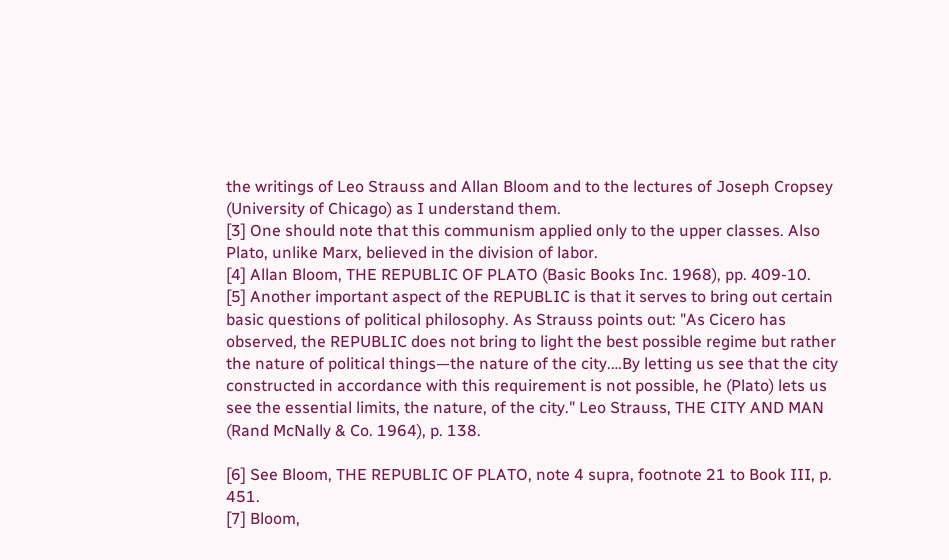the writings of Leo Strauss and Allan Bloom and to the lectures of Joseph Cropsey (University of Chicago) as I understand them.
[3] One should note that this communism applied only to the upper classes. Also Plato, unlike Marx, believed in the division of labor.
[4] Allan Bloom, THE REPUBLIC OF PLATO (Basic Books Inc. 1968), pp. 409-10.
[5] Another important aspect of the REPUBLIC is that it serves to bring out certain basic questions of political philosophy. As Strauss points out: "As Cicero has observed, the REPUBLIC does not bring to light the best possible regime but rather the nature of political things—the nature of the city.…By letting us see that the city constructed in accordance with this requirement is not possible, he (Plato) lets us see the essential limits, the nature, of the city." Leo Strauss, THE CITY AND MAN (Rand McNally & Co. 1964), p. 138.

[6] See Bloom, THE REPUBLIC OF PLATO, note 4 supra, footnote 21 to Book III, p. 451.
[7] Bloom,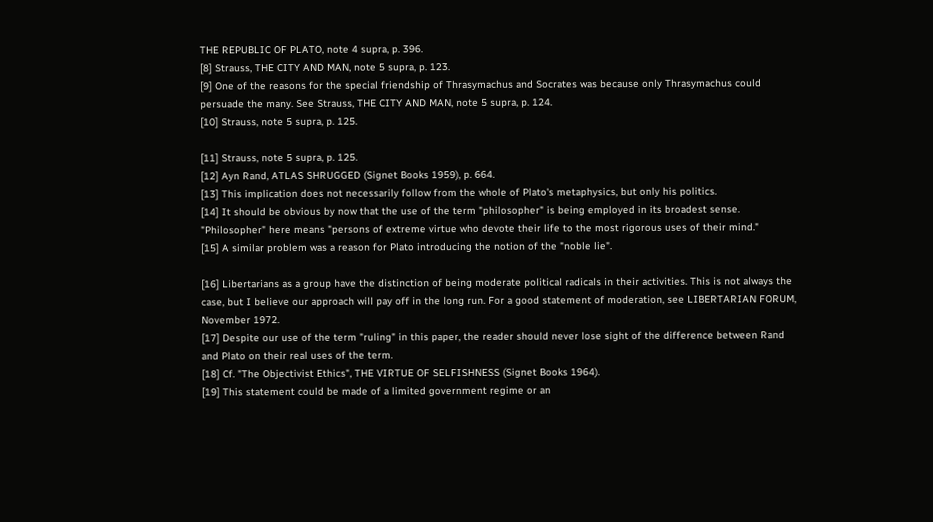THE REPUBLIC OF PLATO, note 4 supra, p. 396.
[8] Strauss, THE CITY AND MAN, note 5 supra, p. 123.
[9] One of the reasons for the special friendship of Thrasymachus and Socrates was because only Thrasymachus could persuade the many. See Strauss, THE CITY AND MAN, note 5 supra, p. 124.
[10] Strauss, note 5 supra, p. 125.

[11] Strauss, note 5 supra, p. 125.
[12] Ayn Rand, ATLAS SHRUGGED (Signet Books 1959), p. 664.
[13] This implication does not necessarily follow from the whole of Plato's metaphysics, but only his politics.
[14] It should be obvious by now that the use of the term "philosopher" is being employed in its broadest sense. "Philosopher" here means "persons of extreme virtue who devote their life to the most rigorous uses of their mind."
[15] A similar problem was a reason for Plato introducing the notion of the "noble lie".

[16] Libertarians as a group have the distinction of being moderate political radicals in their activities. This is not always the case, but I believe our approach will pay off in the long run. For a good statement of moderation, see LIBERTARIAN FORUM, November 1972.
[17] Despite our use of the term "ruling" in this paper, the reader should never lose sight of the difference between Rand and Plato on their real uses of the term.
[18] Cf. "The Objectivist Ethics", THE VIRTUE OF SELFISHNESS (Signet Books 1964).
[19] This statement could be made of a limited government regime or an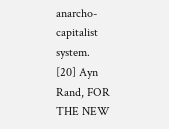anarcho-capitalist system.
[20] Ayn Rand, FOR THE NEW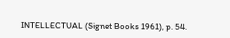INTELLECTUAL (Signet Books 1961), p. 54.